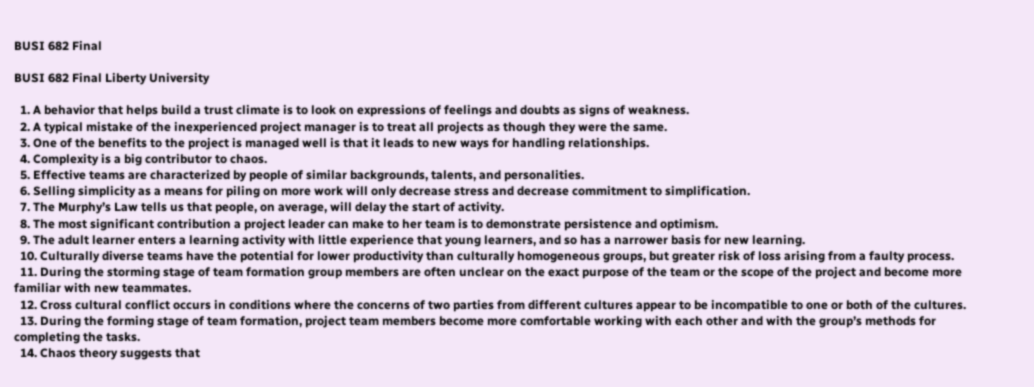BUSI 682 Final

BUSI 682 Final Liberty University

  1. A behavior that helps build a trust climate is to look on expressions of feelings and doubts as signs of weakness.
  2. A typical mistake of the inexperienced project manager is to treat all projects as though they were the same.
  3. One of the benefits to the project is managed well is that it leads to new ways for handling relationships.
  4. Complexity is a big contributor to chaos.
  5. Effective teams are characterized by people of similar backgrounds, talents, and personalities.
  6. Selling simplicity as a means for piling on more work will only decrease stress and decrease commitment to simplification.
  7. The Murphy’s Law tells us that people, on average, will delay the start of activity.
  8. The most significant contribution a project leader can make to her team is to demonstrate persistence and optimism.
  9. The adult learner enters a learning activity with little experience that young learners, and so has a narrower basis for new learning.
  10. Culturally diverse teams have the potential for lower productivity than culturally homogeneous groups, but greater risk of loss arising from a faulty process.
  11. During the storming stage of team formation group members are often unclear on the exact purpose of the team or the scope of the project and become more familiar with new teammates.
  12. Cross cultural conflict occurs in conditions where the concerns of two parties from different cultures appear to be incompatible to one or both of the cultures.
  13. During the forming stage of team formation, project team members become more comfortable working with each other and with the group’s methods for completing the tasks.
  14. Chaos theory suggests that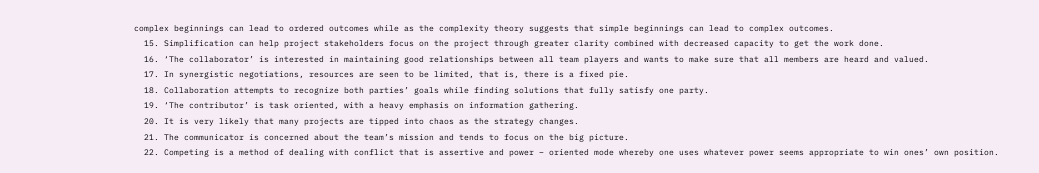complex beginnings can lead to ordered outcomes while as the complexity theory suggests that simple beginnings can lead to complex outcomes.
  15. Simplification can help project stakeholders focus on the project through greater clarity combined with decreased capacity to get the work done.
  16. ‘The collaborator’ is interested in maintaining good relationships between all team players and wants to make sure that all members are heard and valued.
  17. In synergistic negotiations, resources are seen to be limited, that is, there is a fixed pie.
  18. Collaboration attempts to recognize both parties’ goals while finding solutions that fully satisfy one party.
  19. ‘The contributor’ is task oriented, with a heavy emphasis on information gathering.
  20. It is very likely that many projects are tipped into chaos as the strategy changes.
  21. The communicator is concerned about the team’s mission and tends to focus on the big picture.
  22. Competing is a method of dealing with conflict that is assertive and power – oriented mode whereby one uses whatever power seems appropriate to win ones’ own position.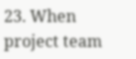23. When project team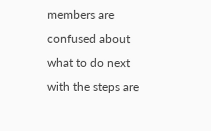members are confused about what to do next with the steps are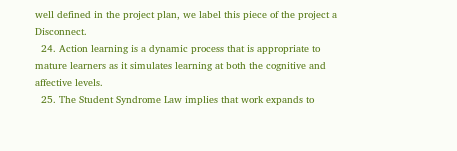well defined in the project plan, we label this piece of the project a Disconnect.
  24. Action learning is a dynamic process that is appropriate to mature learners as it simulates learning at both the cognitive and affective levels.
  25. The Student Syndrome Law implies that work expands to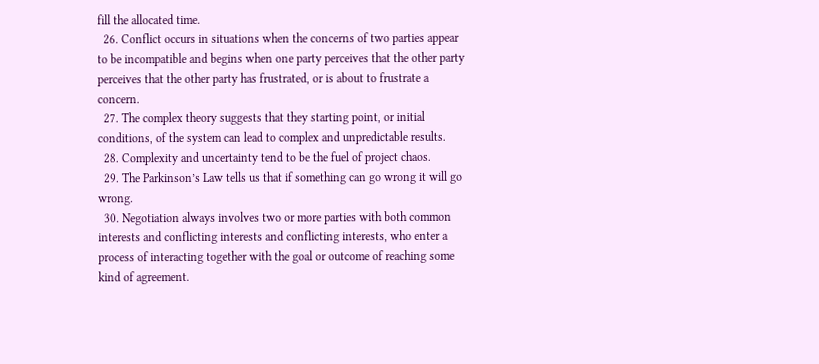fill the allocated time.
  26. Conflict occurs in situations when the concerns of two parties appear to be incompatible and begins when one party perceives that the other party perceives that the other party has frustrated, or is about to frustrate a concern.
  27. The complex theory suggests that they starting point, or initial conditions, of the system can lead to complex and unpredictable results.
  28. Complexity and uncertainty tend to be the fuel of project chaos.
  29. The Parkinson’s Law tells us that if something can go wrong it will go wrong.
  30. Negotiation always involves two or more parties with both common interests and conflicting interests and conflicting interests, who enter a process of interacting together with the goal or outcome of reaching some kind of agreement.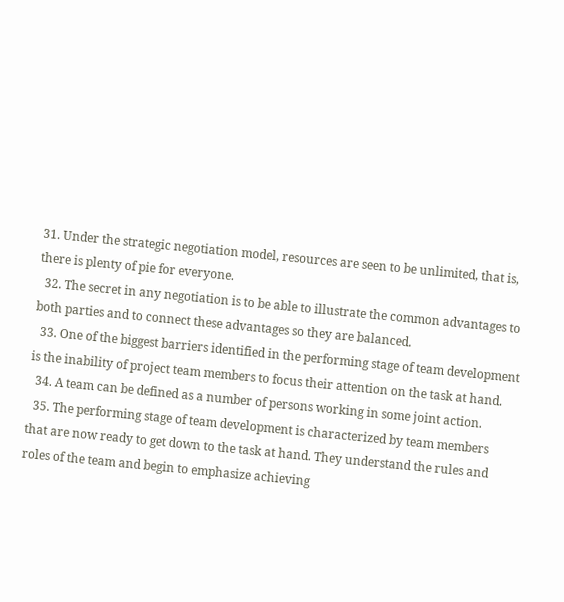31. Under the strategic negotiation model, resources are seen to be unlimited, that is, there is plenty of pie for everyone.
  32. The secret in any negotiation is to be able to illustrate the common advantages to both parties and to connect these advantages so they are balanced.
  33. One of the biggest barriers identified in the performing stage of team development is the inability of project team members to focus their attention on the task at hand.
  34. A team can be defined as a number of persons working in some joint action.
  35. The performing stage of team development is characterized by team members that are now ready to get down to the task at hand. They understand the rules and roles of the team and begin to emphasize achieving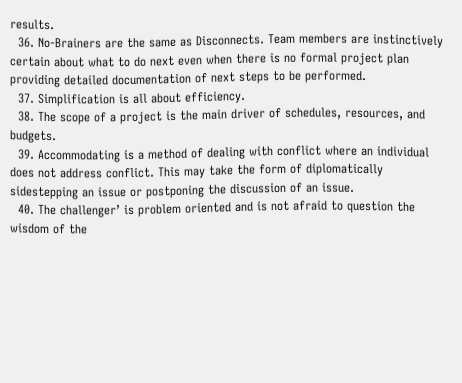results.
  36. No-Brainers are the same as Disconnects. Team members are instinctively certain about what to do next even when there is no formal project plan providing detailed documentation of next steps to be performed.
  37. Simplification is all about efficiency.
  38. The scope of a project is the main driver of schedules, resources, and budgets.
  39. Accommodating is a method of dealing with conflict where an individual does not address conflict. This may take the form of diplomatically sidestepping an issue or postponing the discussion of an issue.
  40. The challenger’ is problem oriented and is not afraid to question the wisdom of the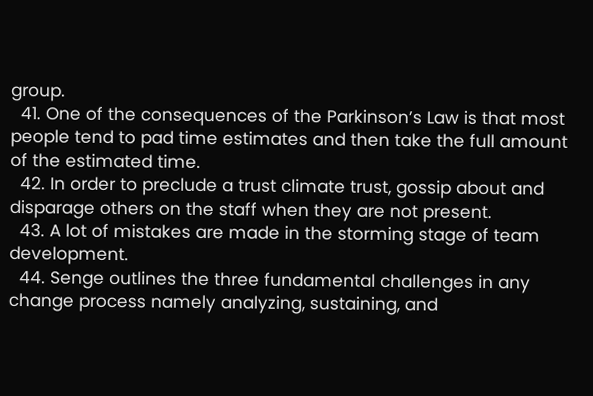group.
  41. One of the consequences of the Parkinson’s Law is that most people tend to pad time estimates and then take the full amount of the estimated time.
  42. In order to preclude a trust climate trust, gossip about and disparage others on the staff when they are not present.
  43. A lot of mistakes are made in the storming stage of team development.
  44. Senge outlines the three fundamental challenges in any change process namely analyzing, sustaining, and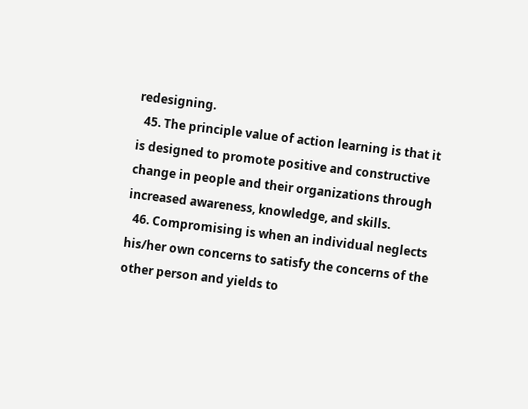redesigning.
  45. The principle value of action learning is that it is designed to promote positive and constructive change in people and their organizations through increased awareness, knowledge, and skills.
  46. Compromising is when an individual neglects his/her own concerns to satisfy the concerns of the other person and yields to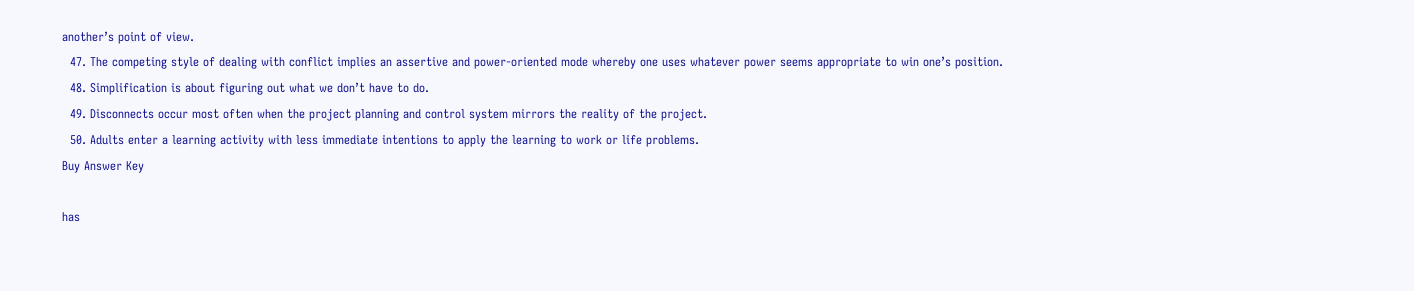another’s point of view.
  47. The competing style of dealing with conflict implies an assertive and power-oriented mode whereby one uses whatever power seems appropriate to win one’s position.
  48. Simplification is about figuring out what we don’t have to do.
  49. Disconnects occur most often when the project planning and control system mirrors the reality of the project.
  50. Adults enter a learning activity with less immediate intentions to apply the learning to work or life problems.
Buy Answer Key

has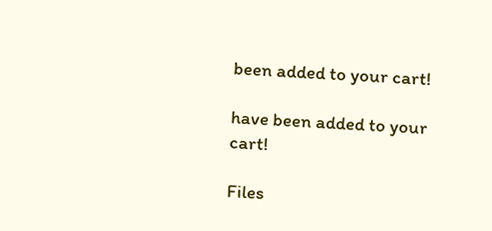been added to your cart!

have been added to your cart!

Files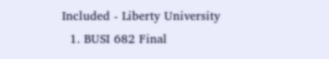Included - Liberty University
  1. BUSI 682 Final